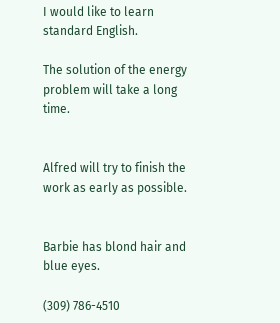I would like to learn standard English.

The solution of the energy problem will take a long time.


Alfred will try to finish the work as early as possible.


Barbie has blond hair and blue eyes.

(309) 786-4510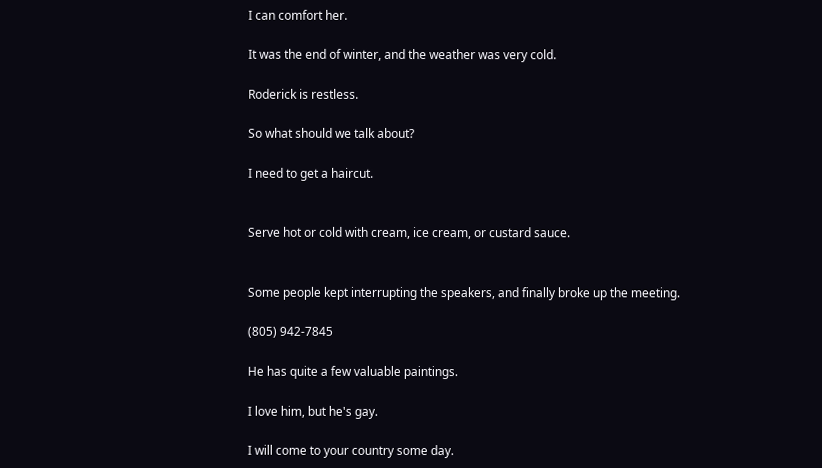I can comfort her.

It was the end of winter, and the weather was very cold.

Roderick is restless.

So what should we talk about?

I need to get a haircut.


Serve hot or cold with cream, ice cream, or custard sauce.


Some people kept interrupting the speakers, and finally broke up the meeting.

(805) 942-7845

He has quite a few valuable paintings.

I love him, but he's gay.

I will come to your country some day.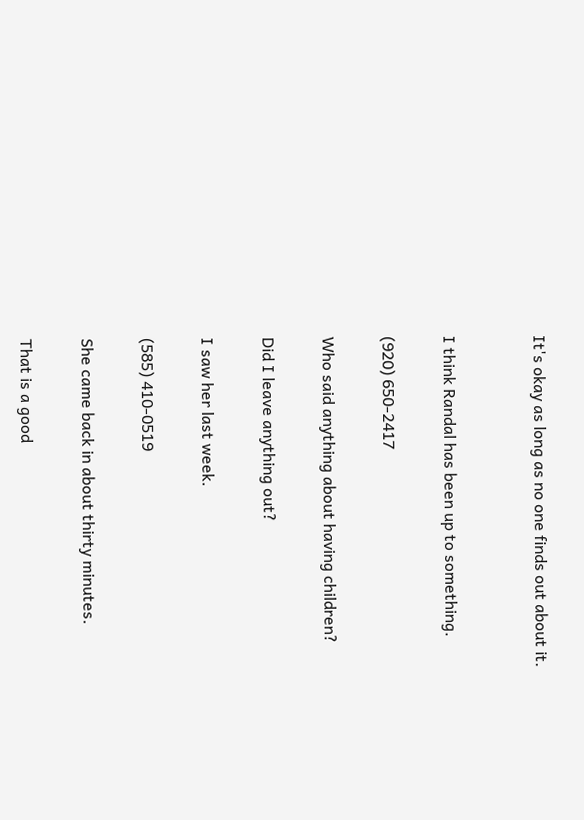It's okay as long as no one finds out about it.


I think Randal has been up to something.

(920) 650-2417

Who said anything about having children?

Did I leave anything out?

I saw her last week.

(585) 410-0519

She came back in about thirty minutes.

That is a good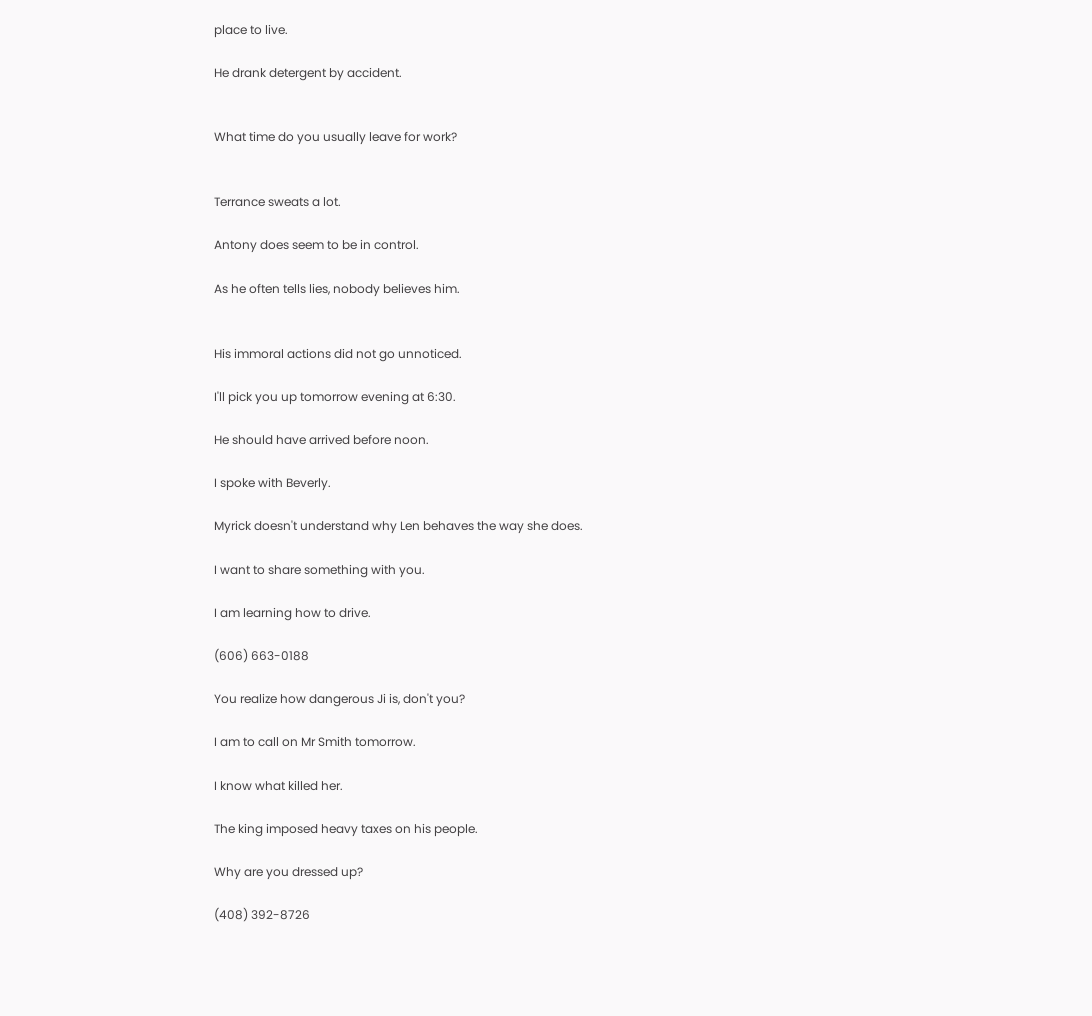place to live.

He drank detergent by accident.


What time do you usually leave for work?


Terrance sweats a lot.

Antony does seem to be in control.

As he often tells lies, nobody believes him.


His immoral actions did not go unnoticed.

I'll pick you up tomorrow evening at 6:30.

He should have arrived before noon.

I spoke with Beverly.

Myrick doesn't understand why Len behaves the way she does.

I want to share something with you.

I am learning how to drive.

(606) 663-0188

You realize how dangerous Ji is, don't you?

I am to call on Mr Smith tomorrow.

I know what killed her.

The king imposed heavy taxes on his people.

Why are you dressed up?

(408) 392-8726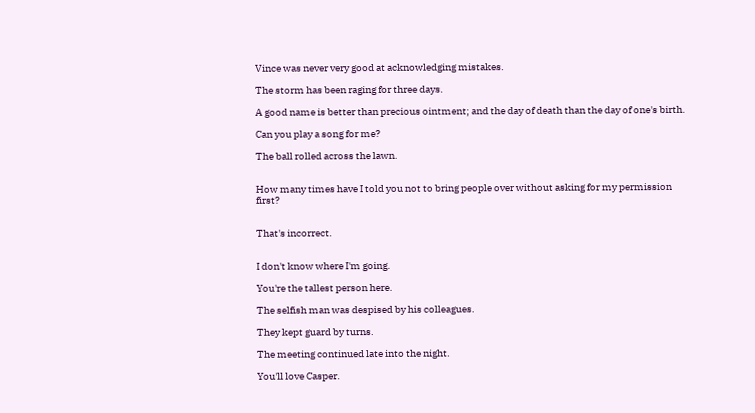Vince was never very good at acknowledging mistakes.

The storm has been raging for three days.

A good name is better than precious ointment; and the day of death than the day of one's birth.

Can you play a song for me?

The ball rolled across the lawn.


How many times have I told you not to bring people over without asking for my permission first?


That's incorrect.


I don't know where I'm going.

You're the tallest person here.

The selfish man was despised by his colleagues.

They kept guard by turns.

The meeting continued late into the night.

You'll love Casper.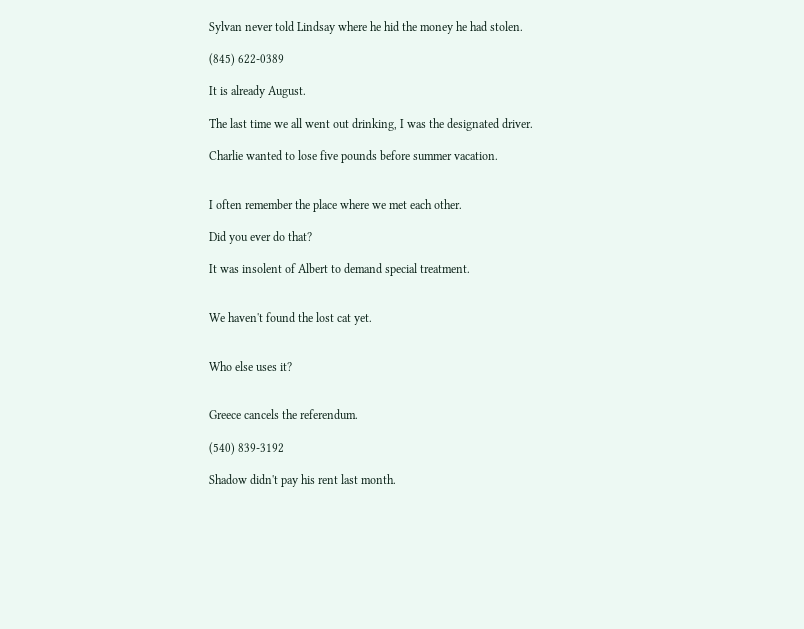Sylvan never told Lindsay where he hid the money he had stolen.

(845) 622-0389

It is already August.

The last time we all went out drinking, I was the designated driver.

Charlie wanted to lose five pounds before summer vacation.


I often remember the place where we met each other.

Did you ever do that?

It was insolent of Albert to demand special treatment.


We haven't found the lost cat yet.


Who else uses it?


Greece cancels the referendum.

(540) 839-3192

Shadow didn't pay his rent last month.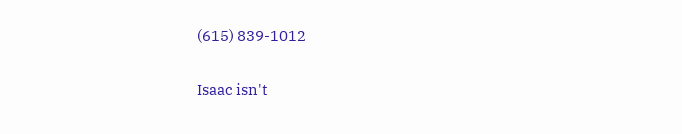(615) 839-1012

Isaac isn't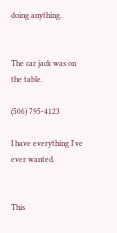doing anything.


The car jack was on the table.

(506) 795-4123

I have everything I've ever wanted.


This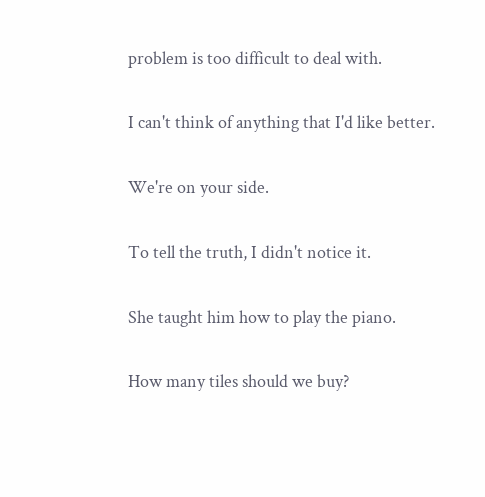problem is too difficult to deal with.

I can't think of anything that I'd like better.

We're on your side.

To tell the truth, I didn't notice it.

She taught him how to play the piano.

How many tiles should we buy?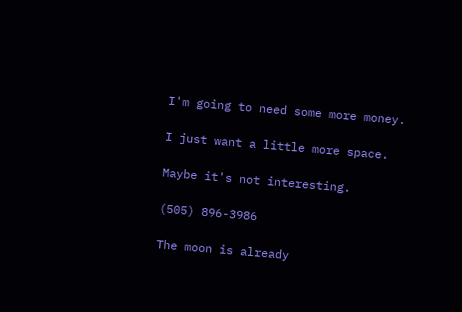I'm going to need some more money.

I just want a little more space.

Maybe it's not interesting.

(505) 896-3986

The moon is already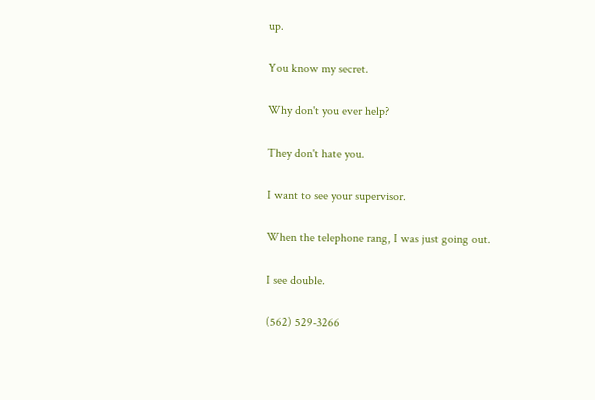up.

You know my secret.

Why don't you ever help?

They don't hate you.

I want to see your supervisor.

When the telephone rang, I was just going out.

I see double.

(562) 529-3266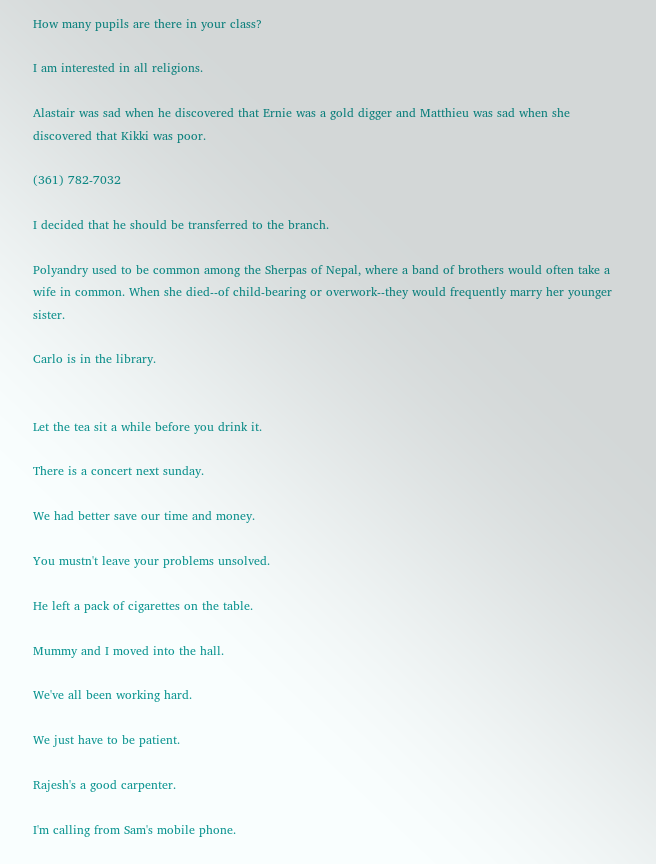How many pupils are there in your class?

I am interested in all religions.

Alastair was sad when he discovered that Ernie was a gold digger and Matthieu was sad when she discovered that Kikki was poor.

(361) 782-7032

I decided that he should be transferred to the branch.

Polyandry used to be common among the Sherpas of Nepal, where a band of brothers would often take a wife in common. When she died--of child-bearing or overwork--they would frequently marry her younger sister.

Carlo is in the library.


Let the tea sit a while before you drink it.

There is a concert next sunday.

We had better save our time and money.

You mustn't leave your problems unsolved.

He left a pack of cigarettes on the table.

Mummy and I moved into the hall.

We've all been working hard.

We just have to be patient.

Rajesh's a good carpenter.

I'm calling from Sam's mobile phone.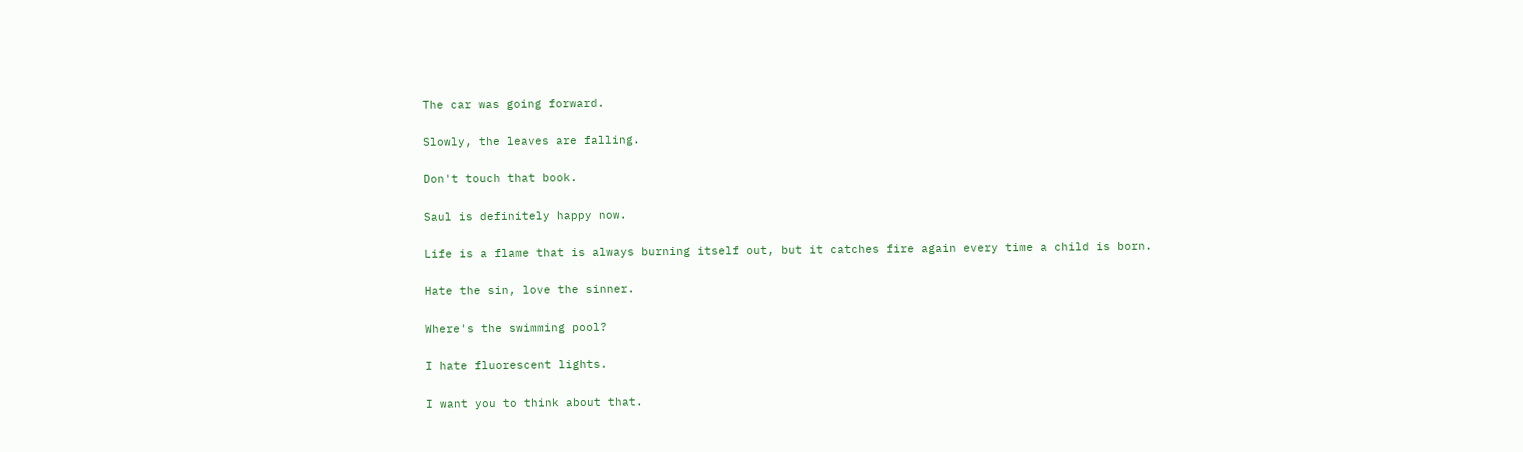The car was going forward.

Slowly, the leaves are falling.

Don't touch that book.

Saul is definitely happy now.

Life is a flame that is always burning itself out, but it catches fire again every time a child is born.

Hate the sin, love the sinner.

Where's the swimming pool?

I hate fluorescent lights.

I want you to think about that.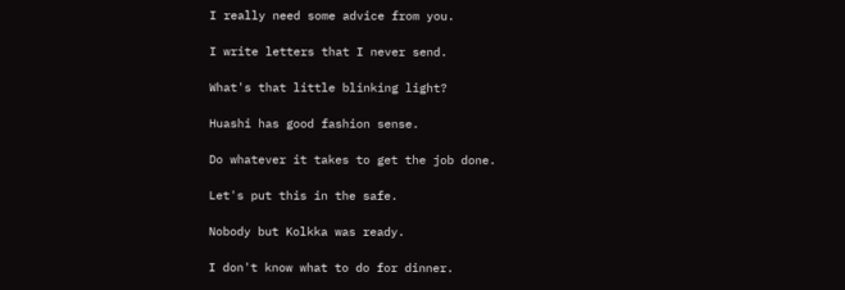I really need some advice from you.

I write letters that I never send.

What's that little blinking light?

Huashi has good fashion sense.

Do whatever it takes to get the job done.

Let's put this in the safe.

Nobody but Kolkka was ready.

I don't know what to do for dinner.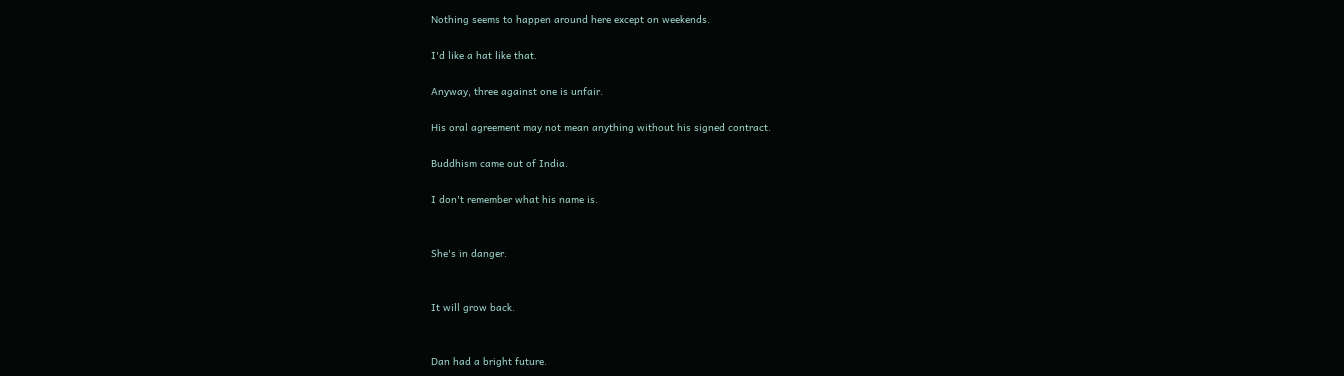Nothing seems to happen around here except on weekends.

I'd like a hat like that.

Anyway, three against one is unfair.

His oral agreement may not mean anything without his signed contract.

Buddhism came out of India.

I don't remember what his name is.


She's in danger.


It will grow back.


Dan had a bright future.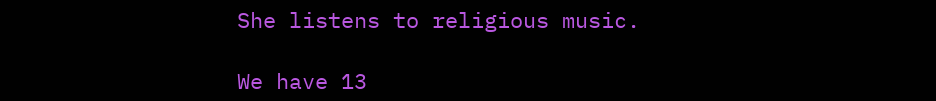She listens to religious music.

We have 13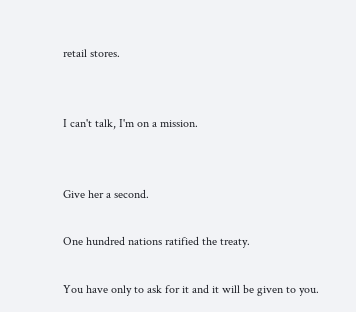retail stores.


I can't talk, I'm on a mission.


Give her a second.

One hundred nations ratified the treaty.

You have only to ask for it and it will be given to you.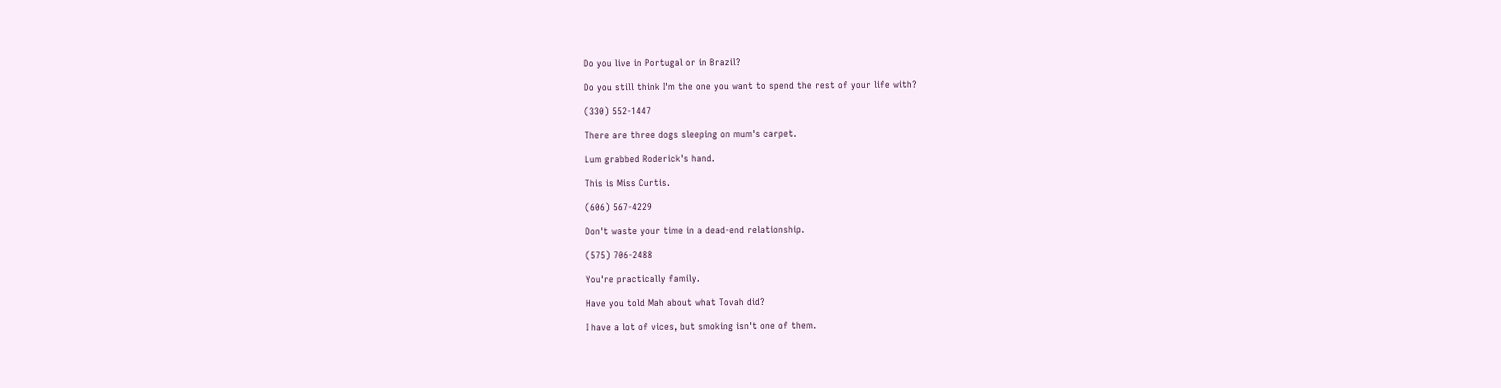Do you live in Portugal or in Brazil?

Do you still think I'm the one you want to spend the rest of your life with?

(330) 552-1447

There are three dogs sleeping on mum's carpet.

Lum grabbed Roderick's hand.

This is Miss Curtis.

(606) 567-4229

Don't waste your time in a dead-end relationship.

(575) 706-2488

You're practically family.

Have you told Mah about what Tovah did?

I have a lot of vices, but smoking isn't one of them.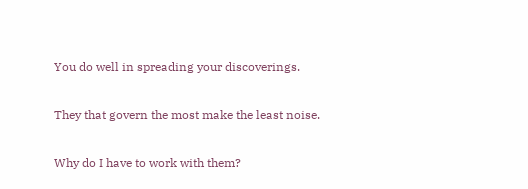You do well in spreading your discoverings.

They that govern the most make the least noise.

Why do I have to work with them?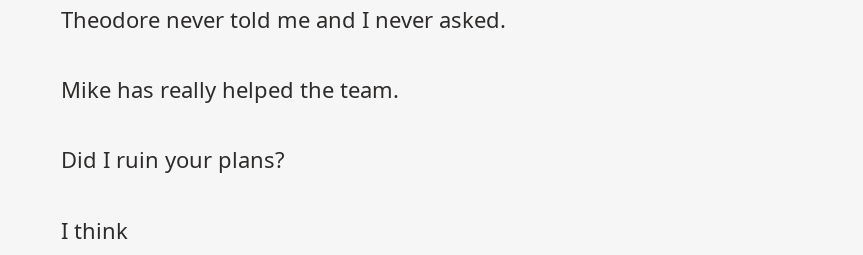Theodore never told me and I never asked.

Mike has really helped the team.

Did I ruin your plans?

I think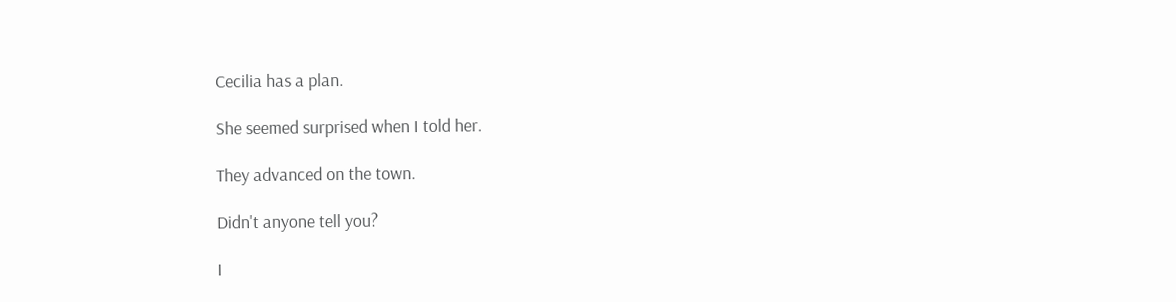Cecilia has a plan.

She seemed surprised when I told her.

They advanced on the town.

Didn't anyone tell you?

I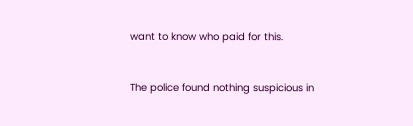want to know who paid for this.


The police found nothing suspicious in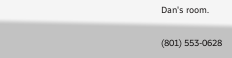Dan's room.

(801) 553-0628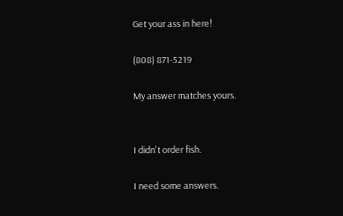Get your ass in here!

(808) 871-5219

My answer matches yours.


I didn't order fish.

I need some answers.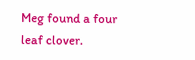Meg found a four leaf clover.